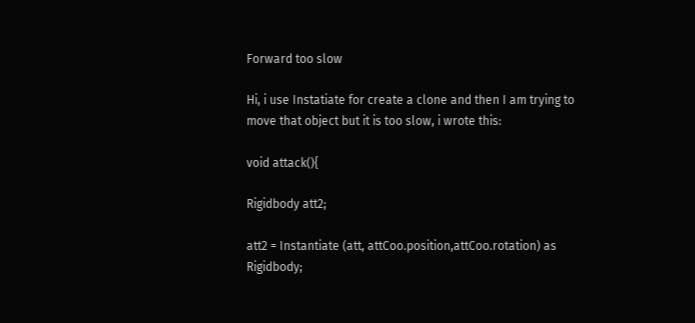Forward too slow

Hi, i use Instatiate for create a clone and then I am trying to move that object but it is too slow, i wrote this:

void attack(){

Rigidbody att2;

att2 = Instantiate (att, attCoo.position,attCoo.rotation) as Rigidbody;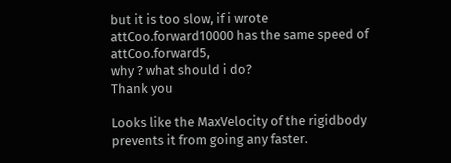but it is too slow, if i wrote attCoo.forward10000 has the same speed of attCoo.forward5,
why ? what should i do?
Thank you

Looks like the MaxVelocity of the rigidbody prevents it from going any faster.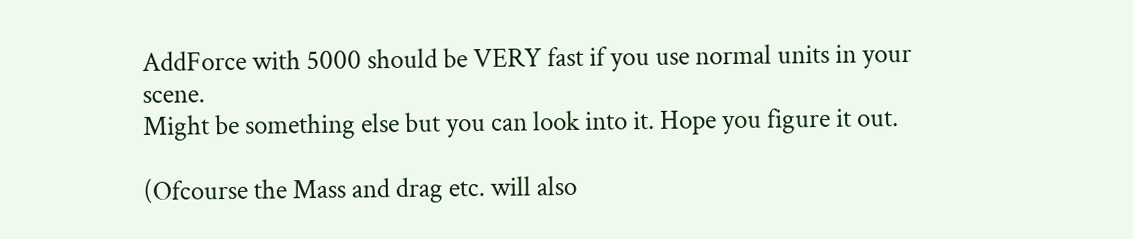AddForce with 5000 should be VERY fast if you use normal units in your scene.
Might be something else but you can look into it. Hope you figure it out.

(Ofcourse the Mass and drag etc. will also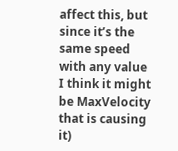affect this, but since it’s the same speed with any value I think it might be MaxVelocity that is causing it)